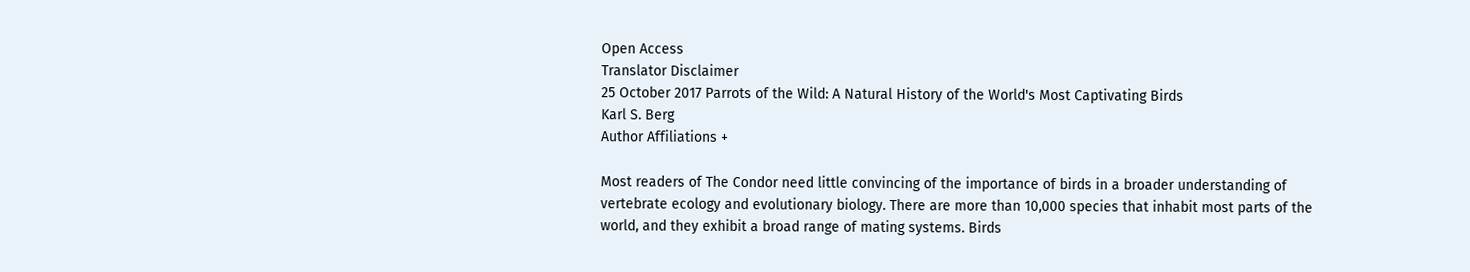Open Access
Translator Disclaimer
25 October 2017 Parrots of the Wild: A Natural History of the World's Most Captivating Birds
Karl S. Berg
Author Affiliations +

Most readers of The Condor need little convincing of the importance of birds in a broader understanding of vertebrate ecology and evolutionary biology. There are more than 10,000 species that inhabit most parts of the world, and they exhibit a broad range of mating systems. Birds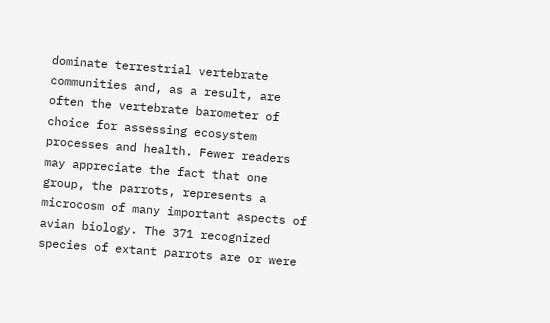dominate terrestrial vertebrate communities and, as a result, are often the vertebrate barometer of choice for assessing ecosystem processes and health. Fewer readers may appreciate the fact that one group, the parrots, represents a microcosm of many important aspects of avian biology. The 371 recognized species of extant parrots are or were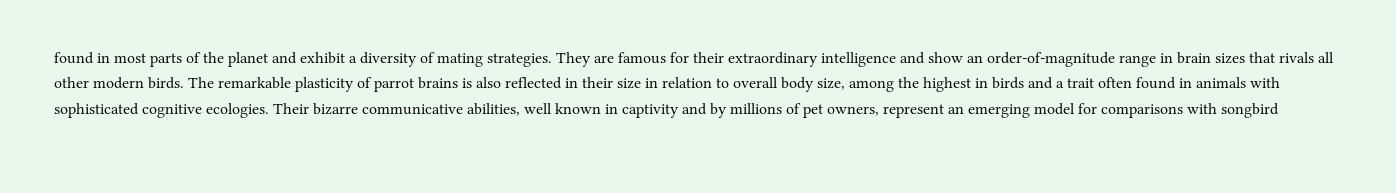found in most parts of the planet and exhibit a diversity of mating strategies. They are famous for their extraordinary intelligence and show an order-of-magnitude range in brain sizes that rivals all other modern birds. The remarkable plasticity of parrot brains is also reflected in their size in relation to overall body size, among the highest in birds and a trait often found in animals with sophisticated cognitive ecologies. Their bizarre communicative abilities, well known in captivity and by millions of pet owners, represent an emerging model for comparisons with songbird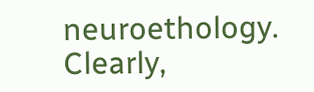neuroethology. Clearly,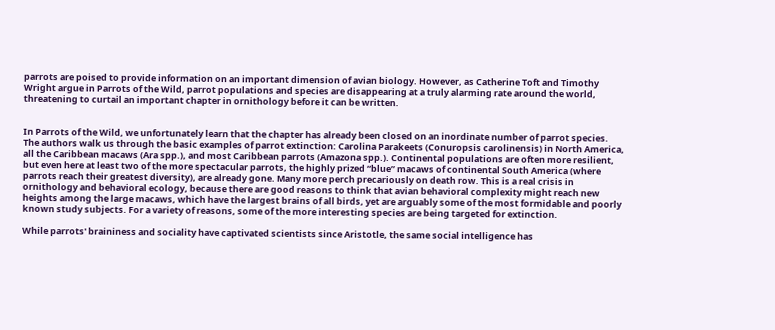parrots are poised to provide information on an important dimension of avian biology. However, as Catherine Toft and Timothy Wright argue in Parrots of the Wild, parrot populations and species are disappearing at a truly alarming rate around the world, threatening to curtail an important chapter in ornithology before it can be written.


In Parrots of the Wild, we unfortunately learn that the chapter has already been closed on an inordinate number of parrot species. The authors walk us through the basic examples of parrot extinction: Carolina Parakeets (Conuropsis carolinensis) in North America, all the Caribbean macaws (Ara spp.), and most Caribbean parrots (Amazona spp.). Continental populations are often more resilient, but even here at least two of the more spectacular parrots, the highly prized “blue” macaws of continental South America (where parrots reach their greatest diversity), are already gone. Many more perch precariously on death row. This is a real crisis in ornithology and behavioral ecology, because there are good reasons to think that avian behavioral complexity might reach new heights among the large macaws, which have the largest brains of all birds, yet are arguably some of the most formidable and poorly known study subjects. For a variety of reasons, some of the more interesting species are being targeted for extinction.

While parrots' braininess and sociality have captivated scientists since Aristotle, the same social intelligence has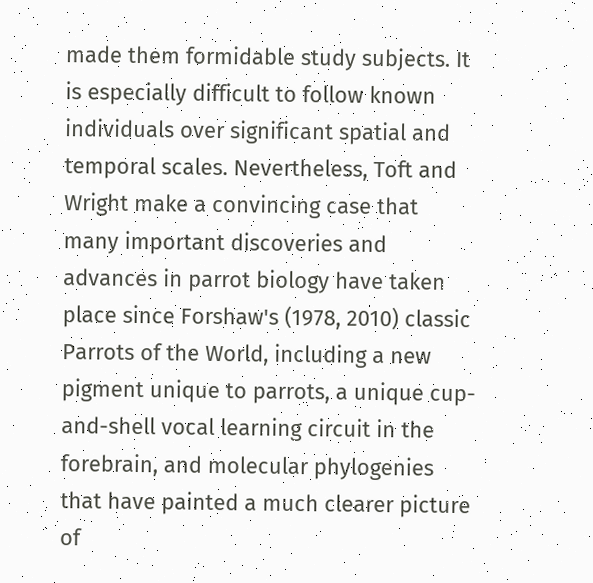made them formidable study subjects. It is especially difficult to follow known individuals over significant spatial and temporal scales. Nevertheless, Toft and Wright make a convincing case that many important discoveries and advances in parrot biology have taken place since Forshaw's (1978, 2010) classic Parrots of the World, including a new pigment unique to parrots, a unique cup-and-shell vocal learning circuit in the forebrain, and molecular phylogenies that have painted a much clearer picture of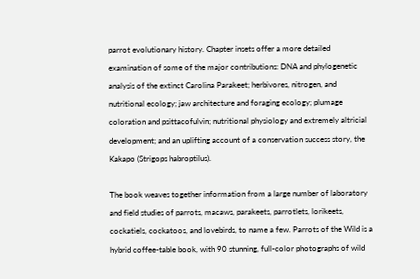parrot evolutionary history. Chapter insets offer a more detailed examination of some of the major contributions: DNA and phylogenetic analysis of the extinct Carolina Parakeet; herbivores, nitrogen, and nutritional ecology; jaw architecture and foraging ecology; plumage coloration and psittacofulvin; nutritional physiology and extremely altricial development; and an uplifting account of a conservation success story, the Kakapo (Strigops habroptilus).

The book weaves together information from a large number of laboratory and field studies of parrots, macaws, parakeets, parrotlets, lorikeets, cockatiels, cockatoos, and lovebirds, to name a few. Parrots of the Wild is a hybrid coffee-table book, with 90 stunning, full-color photographs of wild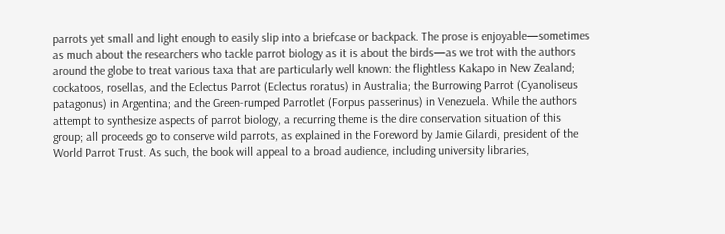parrots yet small and light enough to easily slip into a briefcase or backpack. The prose is enjoyable—sometimes as much about the researchers who tackle parrot biology as it is about the birds—as we trot with the authors around the globe to treat various taxa that are particularly well known: the flightless Kakapo in New Zealand; cockatoos, rosellas, and the Eclectus Parrot (Eclectus roratus) in Australia; the Burrowing Parrot (Cyanoliseus patagonus) in Argentina; and the Green-rumped Parrotlet (Forpus passerinus) in Venezuela. While the authors attempt to synthesize aspects of parrot biology, a recurring theme is the dire conservation situation of this group; all proceeds go to conserve wild parrots, as explained in the Foreword by Jamie Gilardi, president of the World Parrot Trust. As such, the book will appeal to a broad audience, including university libraries,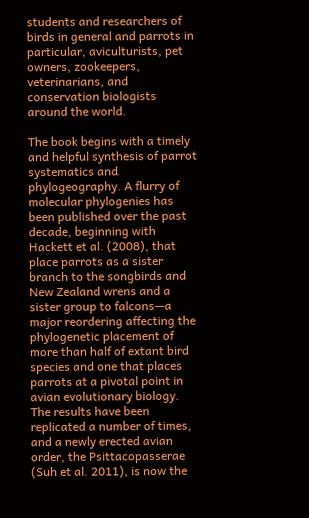students and researchers of birds in general and parrots in particular, aviculturists, pet owners, zookeepers, veterinarians, and conservation biologists around the world.

The book begins with a timely and helpful synthesis of parrot systematics and phylogeography. A flurry of molecular phylogenies has been published over the past decade, beginning with Hackett et al. (2008), that place parrots as a sister branch to the songbirds and New Zealand wrens and a sister group to falcons—a major reordering affecting the phylogenetic placement of more than half of extant bird species and one that places parrots at a pivotal point in avian evolutionary biology. The results have been replicated a number of times, and a newly erected avian order, the Psittacopasserae (Suh et al. 2011), is now the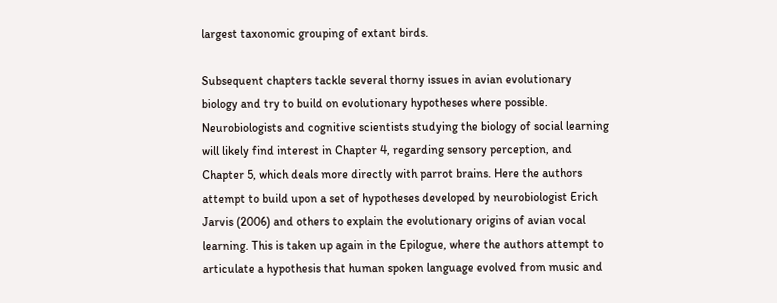largest taxonomic grouping of extant birds.

Subsequent chapters tackle several thorny issues in avian evolutionary biology and try to build on evolutionary hypotheses where possible. Neurobiologists and cognitive scientists studying the biology of social learning will likely find interest in Chapter 4, regarding sensory perception, and Chapter 5, which deals more directly with parrot brains. Here the authors attempt to build upon a set of hypotheses developed by neurobiologist Erich Jarvis (2006) and others to explain the evolutionary origins of avian vocal learning. This is taken up again in the Epilogue, where the authors attempt to articulate a hypothesis that human spoken language evolved from music and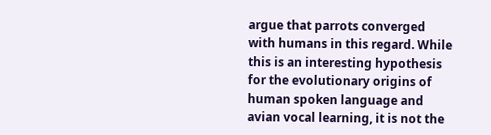argue that parrots converged with humans in this regard. While this is an interesting hypothesis for the evolutionary origins of human spoken language and avian vocal learning, it is not the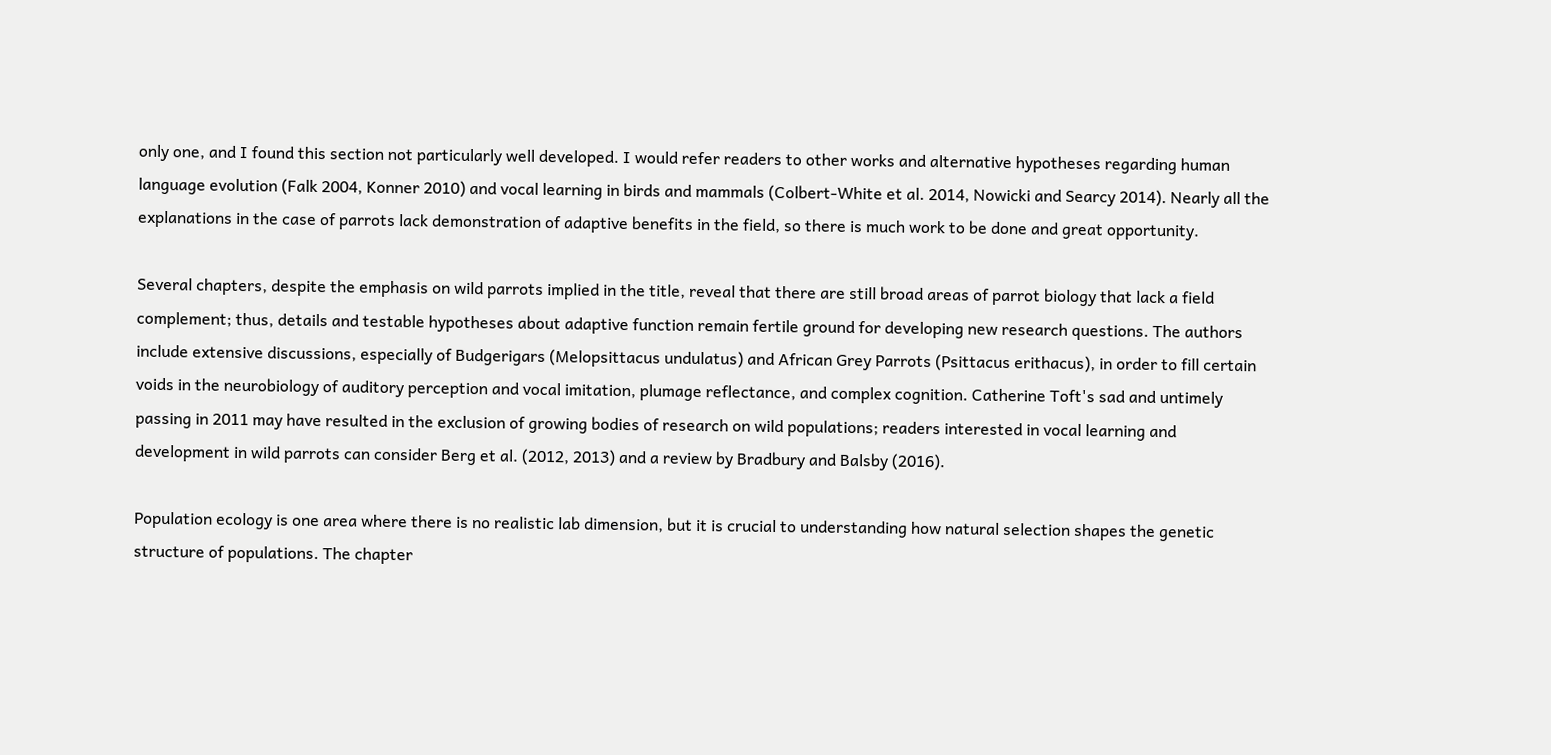only one, and I found this section not particularly well developed. I would refer readers to other works and alternative hypotheses regarding human language evolution (Falk 2004, Konner 2010) and vocal learning in birds and mammals (Colbert-White et al. 2014, Nowicki and Searcy 2014). Nearly all the explanations in the case of parrots lack demonstration of adaptive benefits in the field, so there is much work to be done and great opportunity.

Several chapters, despite the emphasis on wild parrots implied in the title, reveal that there are still broad areas of parrot biology that lack a field complement; thus, details and testable hypotheses about adaptive function remain fertile ground for developing new research questions. The authors include extensive discussions, especially of Budgerigars (Melopsittacus undulatus) and African Grey Parrots (Psittacus erithacus), in order to fill certain voids in the neurobiology of auditory perception and vocal imitation, plumage reflectance, and complex cognition. Catherine Toft's sad and untimely passing in 2011 may have resulted in the exclusion of growing bodies of research on wild populations; readers interested in vocal learning and development in wild parrots can consider Berg et al. (2012, 2013) and a review by Bradbury and Balsby (2016).

Population ecology is one area where there is no realistic lab dimension, but it is crucial to understanding how natural selection shapes the genetic structure of populations. The chapter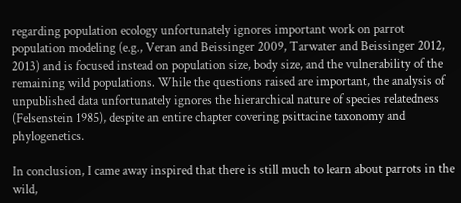regarding population ecology unfortunately ignores important work on parrot population modeling (e.g., Veran and Beissinger 2009, Tarwater and Beissinger 2012, 2013) and is focused instead on population size, body size, and the vulnerability of the remaining wild populations. While the questions raised are important, the analysis of unpublished data unfortunately ignores the hierarchical nature of species relatedness (Felsenstein 1985), despite an entire chapter covering psittacine taxonomy and phylogenetics.

In conclusion, I came away inspired that there is still much to learn about parrots in the wild,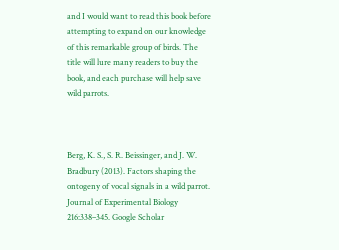and I would want to read this book before attempting to expand on our knowledge of this remarkable group of birds. The title will lure many readers to buy the book, and each purchase will help save wild parrots.



Berg, K. S., S. R. Beissinger, and J. W. Bradbury (2013). Factors shaping the ontogeny of vocal signals in a wild parrot. Journal of Experimental Biology 216:338–345. Google Scholar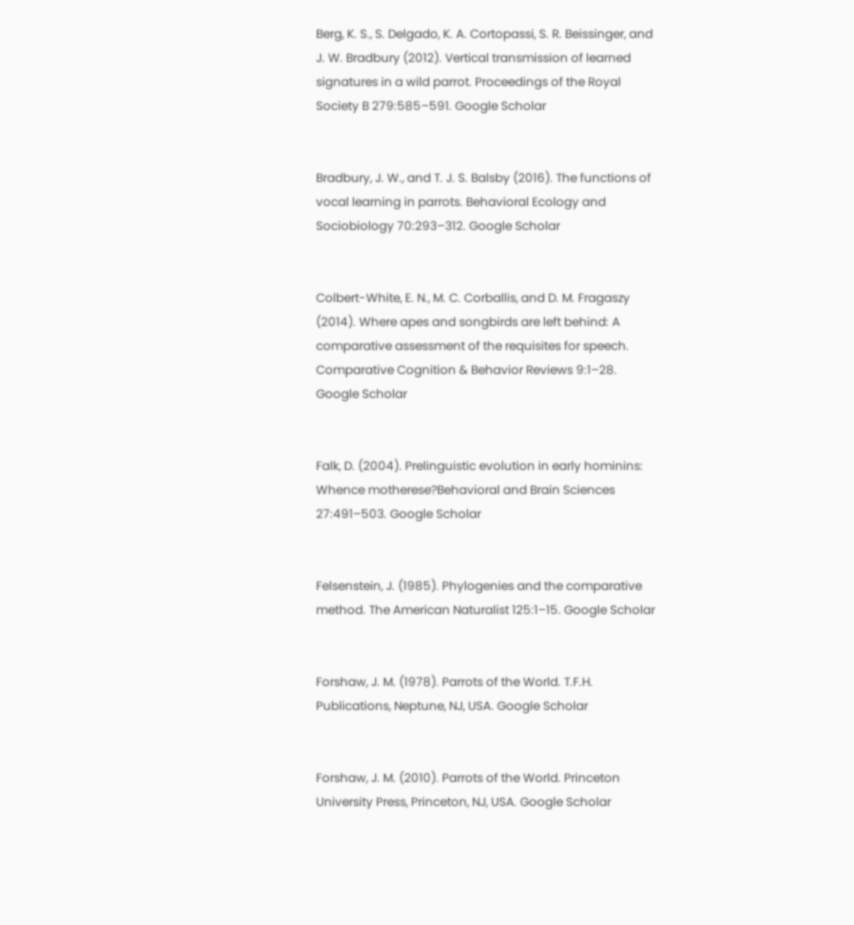Berg, K. S., S. Delgado, K. A. Cortopassi, S. R. Beissinger, and J. W. Bradbury (2012). Vertical transmission of learned signatures in a wild parrot. Proceedings of the Royal Society B 279:585–591. Google Scholar


Bradbury, J. W., and T. J. S. Balsby (2016). The functions of vocal learning in parrots. Behavioral Ecology and Sociobiology 70:293–312. Google Scholar


Colbert-White, E. N., M. C. Corballis, and D. M. Fragaszy (2014). Where apes and songbirds are left behind: A comparative assessment of the requisites for speech. Comparative Cognition & Behavior Reviews 9:1–28. Google Scholar


Falk, D. (2004). Prelinguistic evolution in early hominins: Whence motherese?Behavioral and Brain Sciences 27:491–503. Google Scholar


Felsenstein, J. (1985). Phylogenies and the comparative method. The American Naturalist 125:1–15. Google Scholar


Forshaw, J. M. (1978). Parrots of the World. T.F.H. Publications, Neptune, NJ, USA. Google Scholar


Forshaw, J. M. (2010). Parrots of the World. Princeton University Press, Princeton, NJ, USA. Google Scholar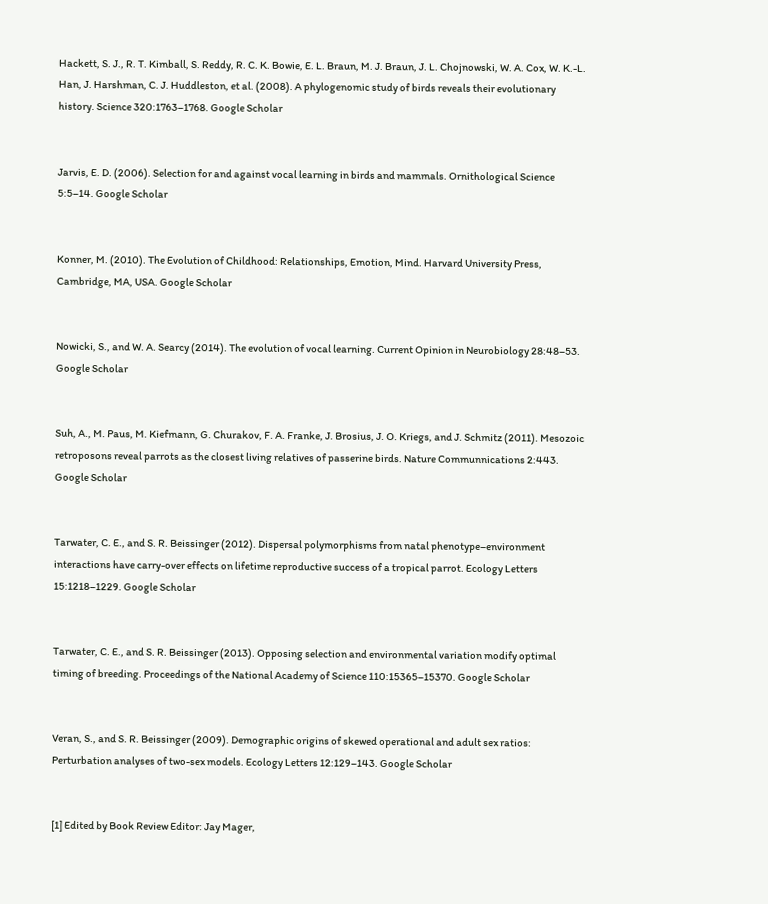Hackett, S. J., R. T. Kimball, S. Reddy, R. C. K. Bowie, E. L. Braun, M. J. Braun, J. L. Chojnowski, W. A. Cox, W. K.-L. Han, J. Harshman, C. J. Huddleston, et al. (2008). A phylogenomic study of birds reveals their evolutionary history. Science 320:1763–1768. Google Scholar


Jarvis, E. D. (2006). Selection for and against vocal learning in birds and mammals. Ornithological Science 5:5–14. Google Scholar


Konner, M. (2010). The Evolution of Childhood: Relationships, Emotion, Mind. Harvard University Press, Cambridge, MA, USA. Google Scholar


Nowicki, S., and W. A. Searcy (2014). The evolution of vocal learning. Current Opinion in Neurobiology 28:48–53. Google Scholar


Suh, A., M. Paus, M. Kiefmann, G. Churakov, F. A. Franke, J. Brosius, J. O. Kriegs, and J. Schmitz (2011). Mesozoic retroposons reveal parrots as the closest living relatives of passerine birds. Nature Communnications 2:443. Google Scholar


Tarwater, C. E., and S. R. Beissinger (2012). Dispersal polymorphisms from natal phenotype–environment interactions have carry-over effects on lifetime reproductive success of a tropical parrot. Ecology Letters 15:1218–1229. Google Scholar


Tarwater, C. E., and S. R. Beissinger (2013). Opposing selection and environmental variation modify optimal timing of breeding. Proceedings of the National Academy of Science 110:15365–15370. Google Scholar


Veran, S., and S. R. Beissinger (2009). Demographic origins of skewed operational and adult sex ratios: Perturbation analyses of two-sex models. Ecology Letters 12:129–143. Google Scholar


[1] Edited by Book Review Editor: Jay Mager,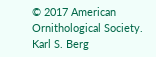© 2017 American Ornithological Society.
Karl S. Berg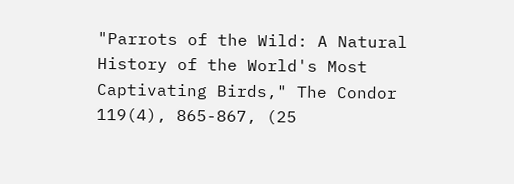"Parrots of the Wild: A Natural History of the World's Most Captivating Birds," The Condor 119(4), 865-867, (25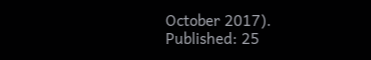October 2017).
Published: 25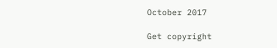October 2017

Get copyright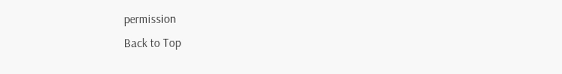permission
Back to Top